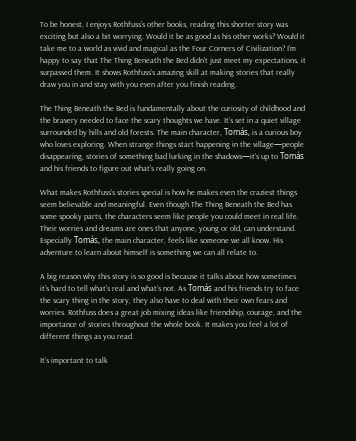To be honest, I enjoys Rothfuss’s other books, reading this shorter story was exciting but also a bit worrying. Would it be as good as his other works? Would it take me to a world as vivid and magical as the Four Corners of Civilization? I’m happy to say that The Thing Beneath the Bed didn’t just meet my expectations, it surpassed them. It shows Rothfuss’s amazing skill at making stories that really draw you in and stay with you even after you finish reading.

The Thing Beneath the Bed is fundamentally about the curiosity of childhood and the bravery needed to face the scary thoughts we have. It’s set in a quiet village surrounded by hills and old forests. The main character, Tomás, is a curious boy who loves exploring. When strange things start happening in the village—people disappearing, stories of something bad lurking in the shadows—it’s up to Tomás and his friends to figure out what’s really going on.

What makes Rothfuss’s stories special is how he makes even the craziest things seem believable and meaningful. Even though The Thing Beneath the Bed has some spooky parts, the characters seem like people you could meet in real life. Their worries and dreams are ones that anyone, young or old, can understand. Especially Tomás, the main character, feels like someone we all know. His adventure to learn about himself is something we can all relate to.

A big reason why this story is so good is because it talks about how sometimes it’s hard to tell what’s real and what’s not. As Tomás and his friends try to face the scary thing in the story, they also have to deal with their own fears and worries. Rothfuss does a great job mixing ideas like friendship, courage, and the importance of stories throughout the whole book. It makes you feel a lot of different things as you read.

It’s important to talk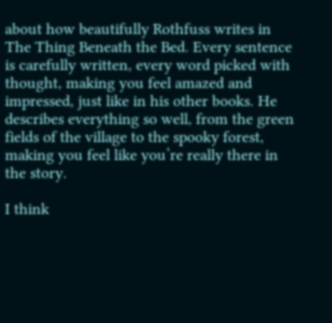about how beautifully Rothfuss writes in The Thing Beneath the Bed. Every sentence is carefully written, every word picked with thought, making you feel amazed and impressed, just like in his other books. He describes everything so well, from the green fields of the village to the spooky forest, making you feel like you’re really there in the story.

I think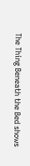The Thing Beneath the Bed shows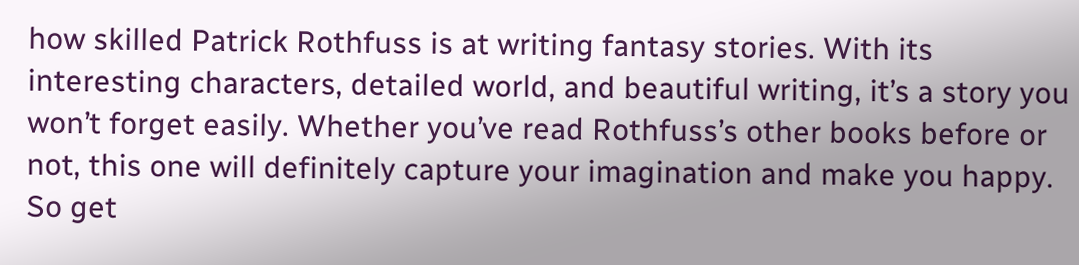how skilled Patrick Rothfuss is at writing fantasy stories. With its interesting characters, detailed world, and beautiful writing, it’s a story you won’t forget easily. Whether you’ve read Rothfuss’s other books before or not, this one will definitely capture your imagination and make you happy. So get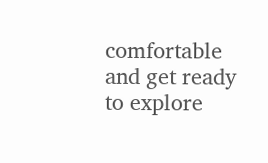comfortable and get ready to explore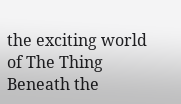the exciting world of The Thing Beneath the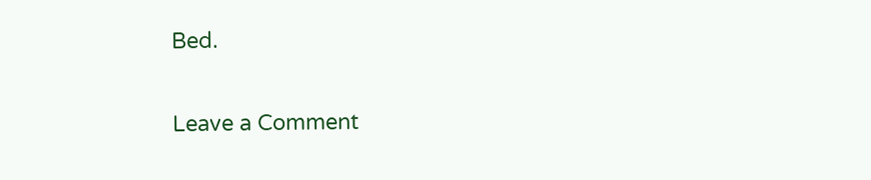Bed.

Leave a Comment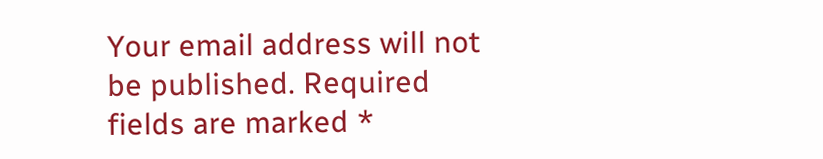Your email address will not be published. Required fields are marked *